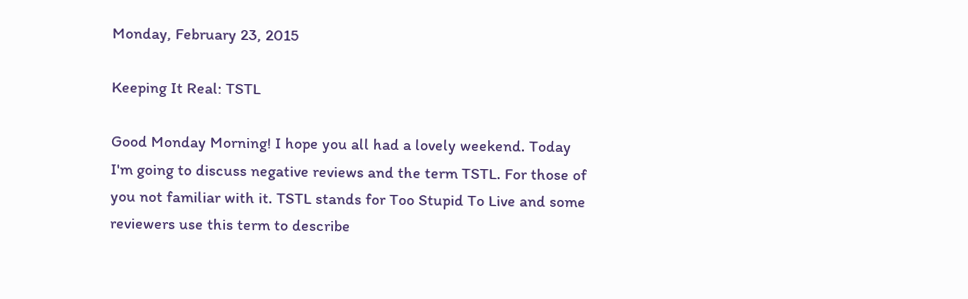Monday, February 23, 2015

Keeping It Real: TSTL

Good Monday Morning! I hope you all had a lovely weekend. Today I'm going to discuss negative reviews and the term TSTL. For those of you not familiar with it. TSTL stands for Too Stupid To Live and some reviewers use this term to describe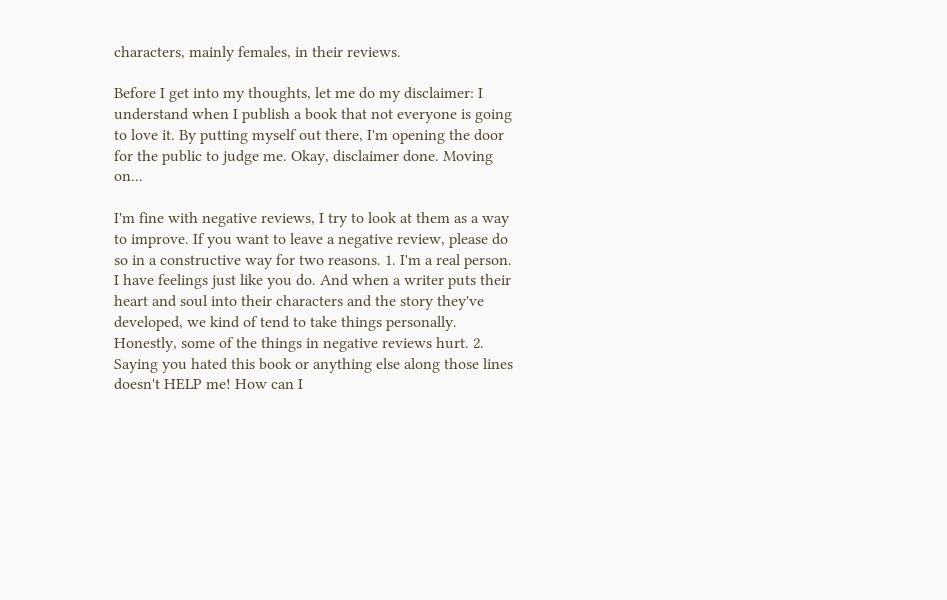characters, mainly females, in their reviews.

Before I get into my thoughts, let me do my disclaimer: I understand when I publish a book that not everyone is going to love it. By putting myself out there, I'm opening the door for the public to judge me. Okay, disclaimer done. Moving on...

I'm fine with negative reviews, I try to look at them as a way to improve. If you want to leave a negative review, please do so in a constructive way for two reasons. 1. I'm a real person. I have feelings just like you do. And when a writer puts their heart and soul into their characters and the story they've developed, we kind of tend to take things personally. Honestly, some of the things in negative reviews hurt. 2. Saying you hated this book or anything else along those lines doesn't HELP me! How can I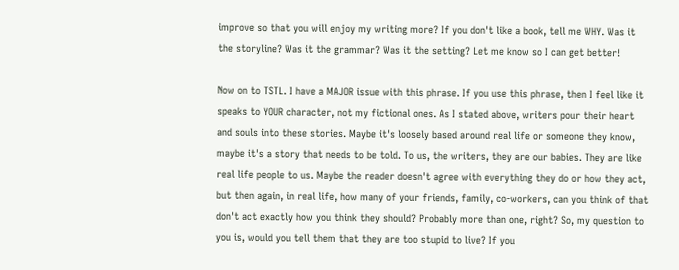improve so that you will enjoy my writing more? If you don't like a book, tell me WHY. Was it the storyline? Was it the grammar? Was it the setting? Let me know so I can get better!

Now on to TSTL. I have a MAJOR issue with this phrase. If you use this phrase, then I feel like it speaks to YOUR character, not my fictional ones. As I stated above, writers pour their heart and souls into these stories. Maybe it's loosely based around real life or someone they know, maybe it's a story that needs to be told. To us, the writers, they are our babies. They are like real life people to us. Maybe the reader doesn't agree with everything they do or how they act, but then again, in real life, how many of your friends, family, co-workers, can you think of that don't act exactly how you think they should? Probably more than one, right? So, my question to you is, would you tell them that they are too stupid to live? If you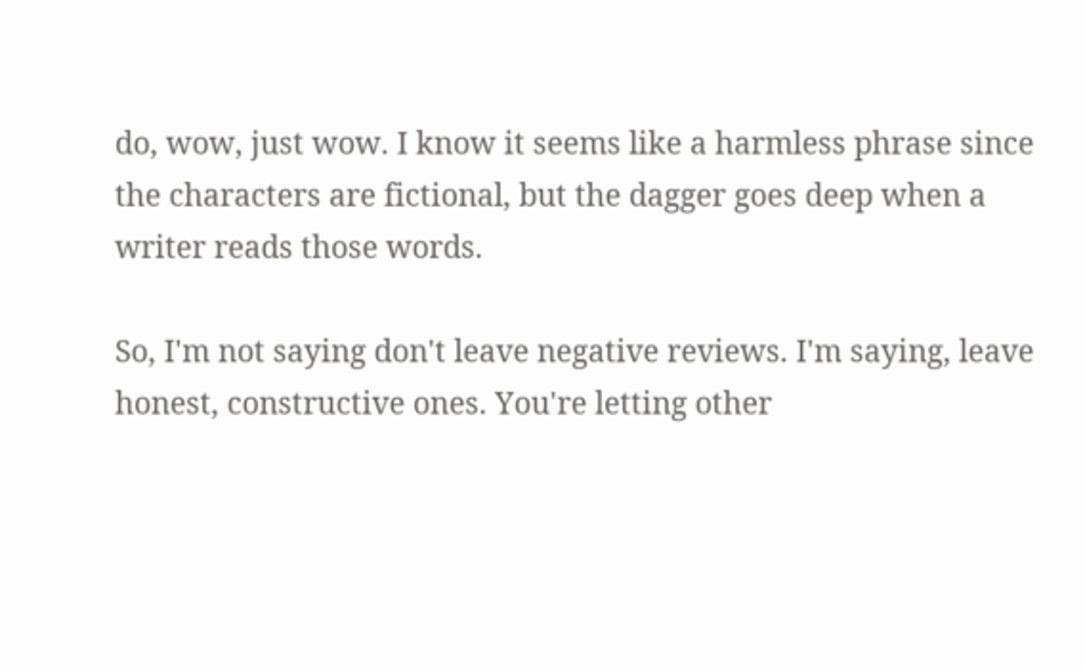do, wow, just wow. I know it seems like a harmless phrase since the characters are fictional, but the dagger goes deep when a writer reads those words.

So, I'm not saying don't leave negative reviews. I'm saying, leave honest, constructive ones. You're letting other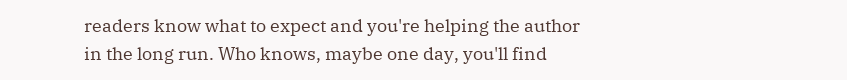readers know what to expect and you're helping the author in the long run. Who knows, maybe one day, you'll find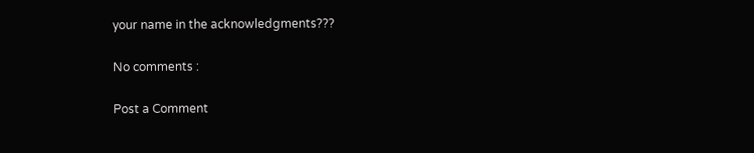your name in the acknowledgments???

No comments :

Post a Comment